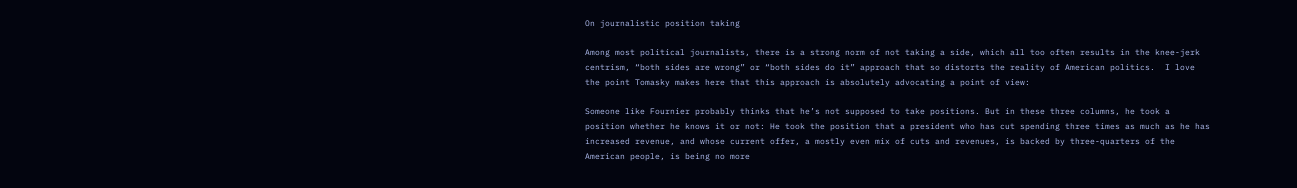On journalistic position taking

Among most political journalists, there is a strong norm of not taking a side, which all too often results in the knee-jerk centrism, “both sides are wrong” or “both sides do it” approach that so distorts the reality of American politics.  I love the point Tomasky makes here that this approach is absolutely advocating a point of view:

Someone like Fournier probably thinks that he’s not supposed to take positions. But in these three columns, he took a position whether he knows it or not: He took the position that a president who has cut spending three times as much as he has increased revenue, and whose current offer, a mostly even mix of cuts and revenues, is backed by three-quarters of the American people, is being no more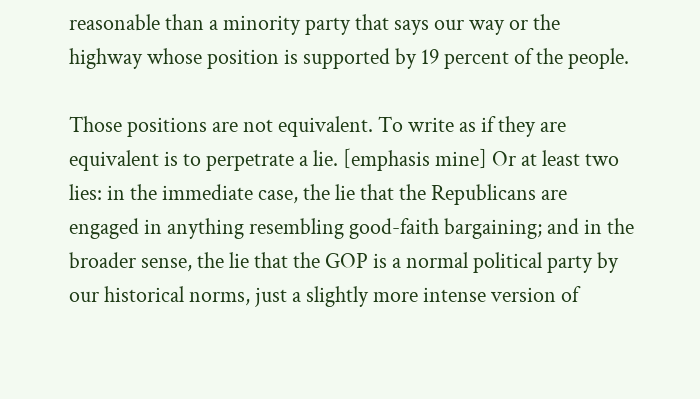reasonable than a minority party that says our way or the highway whose position is supported by 19 percent of the people.

Those positions are not equivalent. To write as if they are equivalent is to perpetrate a lie. [emphasis mine] Or at least two lies: in the immediate case, the lie that the Republicans are engaged in anything resembling good-faith bargaining; and in the broader sense, the lie that the GOP is a normal political party by our historical norms, just a slightly more intense version of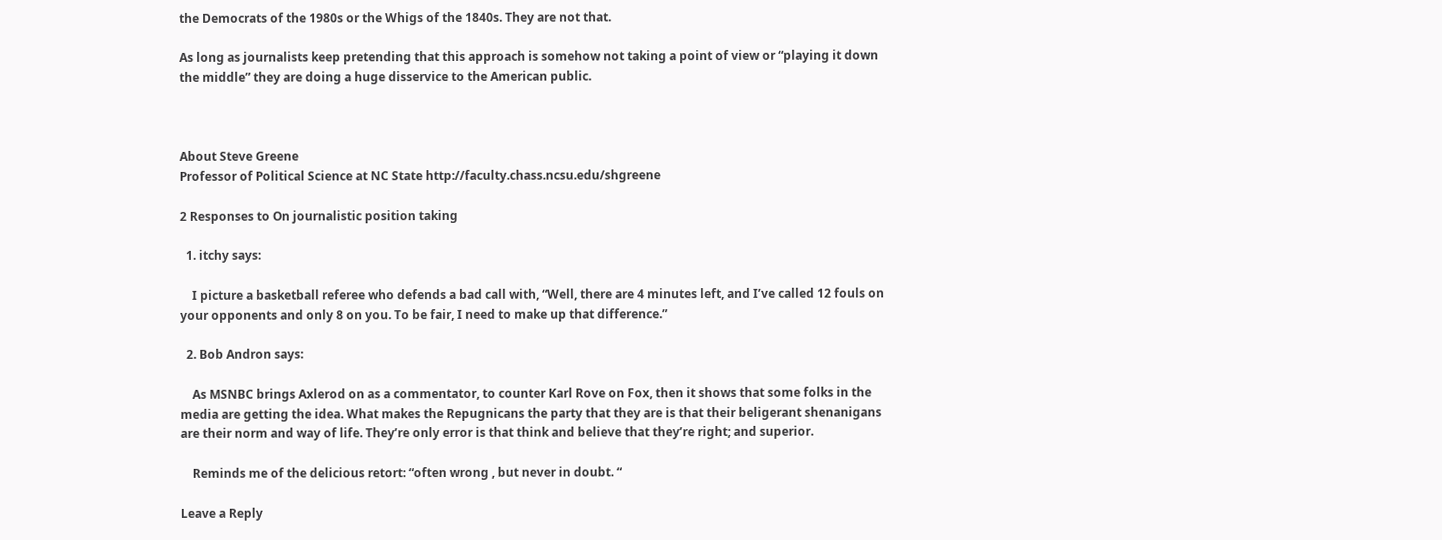the Democrats of the 1980s or the Whigs of the 1840s. They are not that.

As long as journalists keep pretending that this approach is somehow not taking a point of view or “playing it down the middle” they are doing a huge disservice to the American public.



About Steve Greene
Professor of Political Science at NC State http://faculty.chass.ncsu.edu/shgreene

2 Responses to On journalistic position taking

  1. itchy says:

    I picture a basketball referee who defends a bad call with, “Well, there are 4 minutes left, and I’ve called 12 fouls on your opponents and only 8 on you. To be fair, I need to make up that difference.”

  2. Bob Andron says:

    As MSNBC brings Axlerod on as a commentator, to counter Karl Rove on Fox, then it shows that some folks in the media are getting the idea. What makes the Repugnicans the party that they are is that their beligerant shenanigans are their norm and way of life. They’re only error is that think and believe that they’re right; and superior.

    Reminds me of the delicious retort: “often wrong , but never in doubt. “

Leave a Reply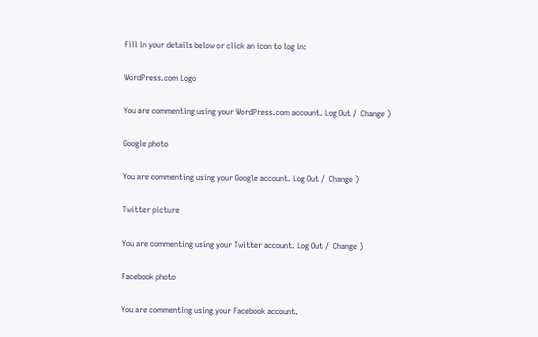Fill in your details below or click an icon to log in:

WordPress.com Logo

You are commenting using your WordPress.com account. Log Out /  Change )

Google photo

You are commenting using your Google account. Log Out /  Change )

Twitter picture

You are commenting using your Twitter account. Log Out /  Change )

Facebook photo

You are commenting using your Facebook account.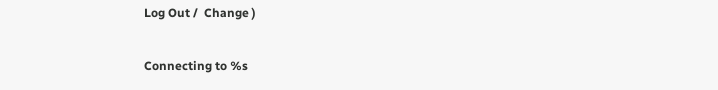Log Out /  Change )

Connecting to %s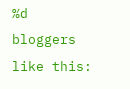%d bloggers like this: